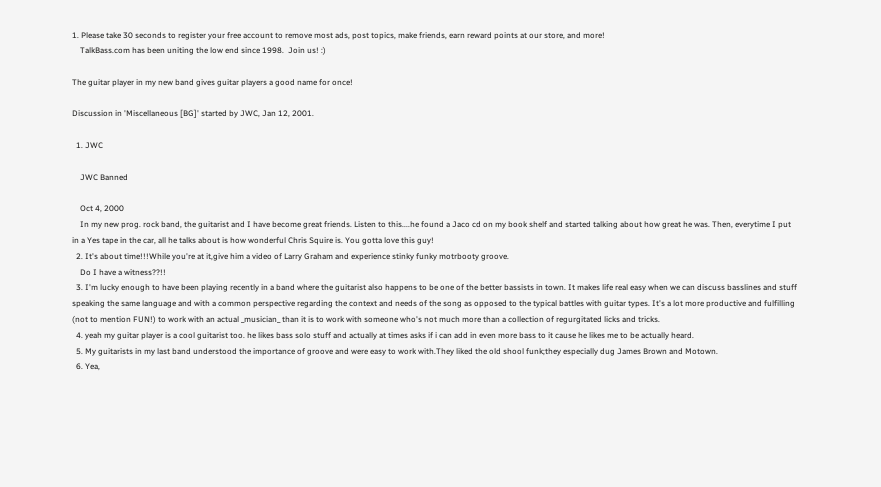1. Please take 30 seconds to register your free account to remove most ads, post topics, make friends, earn reward points at our store, and more!
    TalkBass.com has been uniting the low end since 1998.  Join us! :)

The guitar player in my new band gives guitar players a good name for once!

Discussion in 'Miscellaneous [BG]' started by JWC, Jan 12, 2001.

  1. JWC

    JWC Banned

    Oct 4, 2000
    In my new prog. rock band, the guitarist and I have become great friends. Listen to this....he found a Jaco cd on my book shelf and started talking about how great he was. Then, everytime I put in a Yes tape in the car, all he talks about is how wonderful Chris Squire is. You gotta love this guy!
  2. It's about time!!!While you're at it,give him a video of Larry Graham and experience stinky funky motrbooty groove.
    Do I have a witness??!!
  3. I'm lucky enough to have been playing recently in a band where the guitarist also happens to be one of the better bassists in town. It makes life real easy when we can discuss basslines and stuff speaking the same language and with a common perspective regarding the context and needs of the song as opposed to the typical battles with guitar types. It's a lot more productive and fulfilling (not to mention FUN!) to work with an actual _musician_ than it is to work with someone who's not much more than a collection of regurgitated licks and tricks.
  4. yeah my guitar player is a cool guitarist too. he likes bass solo stuff and actually at times asks if i can add in even more bass to it cause he likes me to be actually heard.
  5. My guitarists in my last band understood the importance of groove and were easy to work with.They liked the old shool funk;they especially dug James Brown and Motown.
  6. Yea,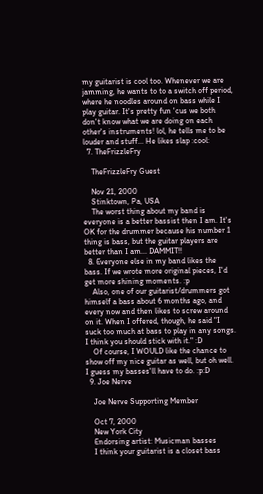my guitarist is cool too. Whenever we are jamming, he wants to to a switch off period, where he noodles around on bass while I play guitar. It's pretty fun 'cus we both don't know what we are doing on each other's instruments! lol, he tells me to be louder and stuff... He likes slap :cool:
  7. TheFrizzleFry

    TheFrizzleFry Guest

    Nov 21, 2000
    Stinktown, Pa, USA
    The worst thing about my band is everyone is a better bassist then I am. It's OK for the drummer because his number 1 thing is bass, but the guitar players are better than I am... DAMMIT!!
  8. Everyone else in my band likes the bass. If we wrote more original pieces, I'd get more shining moments. :p
    Also, one of our guitarist/drummers got himself a bass about 6 months ago, and every now and then likes to screw around on it. When I offered, though, he said "I suck too much at bass to play in any songs. I think you should stick with it." :D
    Of course, I WOULD like the chance to show off my nice guitar as well, but oh well. I guess my basses'll have to do. :p:D
  9. Joe Nerve

    Joe Nerve Supporting Member

    Oct 7, 2000
    New York City
    Endorsing artist: Musicman basses
    I think your guitarist is a closet bass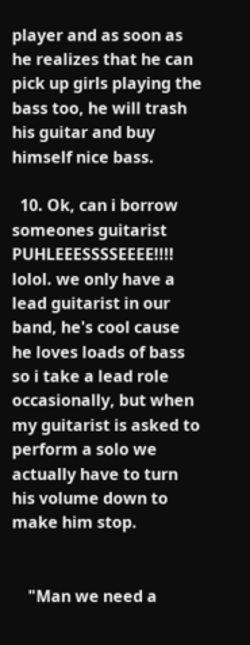player and as soon as he realizes that he can pick up girls playing the bass too, he will trash his guitar and buy himself nice bass.

  10. Ok, can i borrow someones guitarist PUHLEEESSSSEEEE!!!! lolol. we only have a lead guitarist in our band, he's cool cause he loves loads of bass so i take a lead role occasionally, but when my guitarist is asked to perform a solo we actually have to turn his volume down to make him stop.


    "Man we need a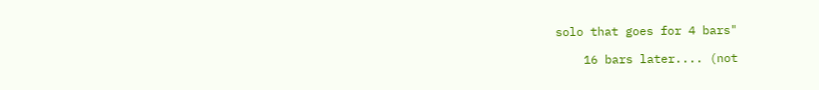solo that goes for 4 bars"

    16 bars later.... (not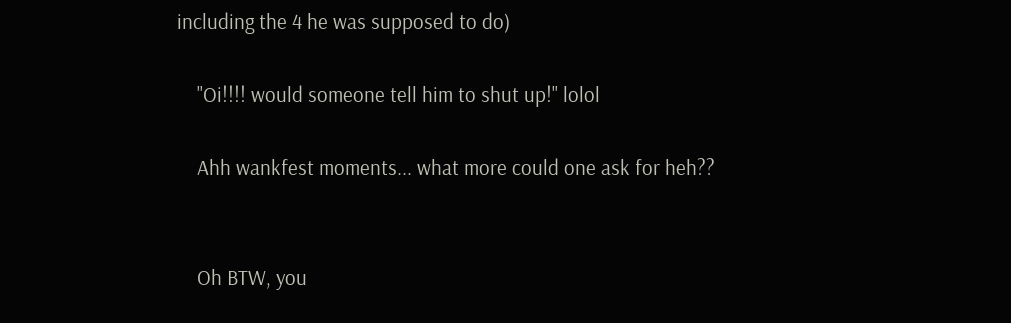including the 4 he was supposed to do)

    "Oi!!!! would someone tell him to shut up!" lolol

    Ahh wankfest moments... what more could one ask for heh??


    Oh BTW, you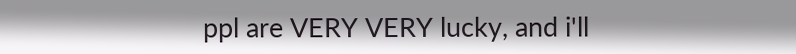ppl are VERY VERY lucky, and i'll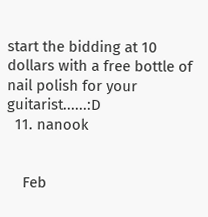start the bidding at 10 dollars with a free bottle of nail polish for your guitarist......:D
  11. nanook


    Feb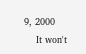9, 2000
    It won't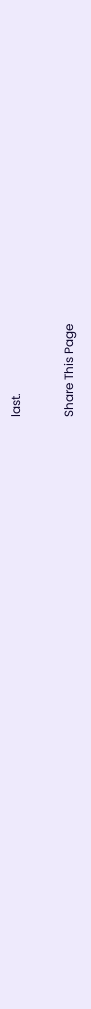last.

Share This Page